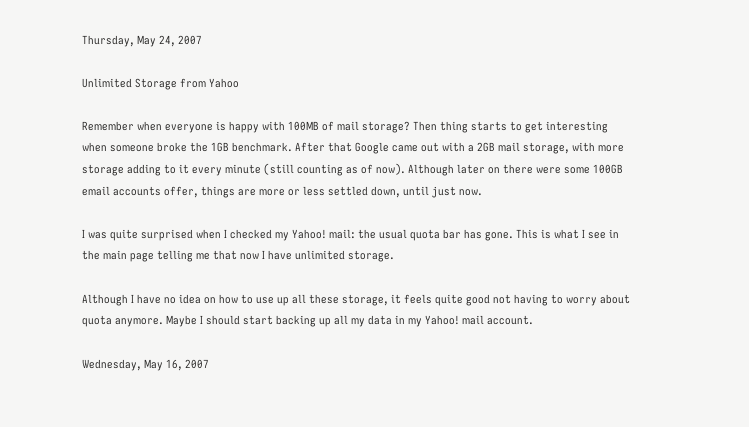Thursday, May 24, 2007

Unlimited Storage from Yahoo

Remember when everyone is happy with 100MB of mail storage? Then thing starts to get interesting when someone broke the 1GB benchmark. After that Google came out with a 2GB mail storage, with more storage adding to it every minute (still counting as of now). Although later on there were some 100GB email accounts offer, things are more or less settled down, until just now.

I was quite surprised when I checked my Yahoo! mail: the usual quota bar has gone. This is what I see in the main page telling me that now I have unlimited storage.

Although I have no idea on how to use up all these storage, it feels quite good not having to worry about quota anymore. Maybe I should start backing up all my data in my Yahoo! mail account.

Wednesday, May 16, 2007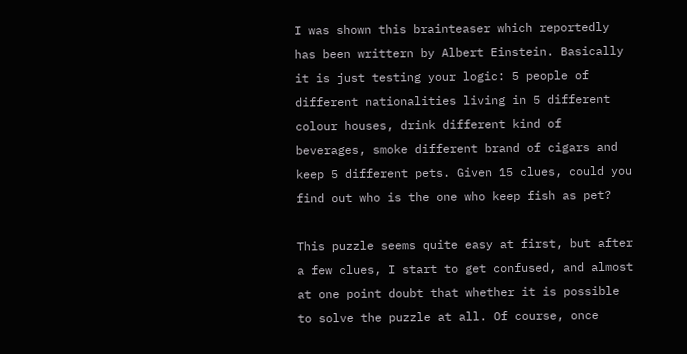I was shown this brainteaser which reportedly has been writtern by Albert Einstein. Basically it is just testing your logic: 5 people of different nationalities living in 5 different colour houses, drink different kind of beverages, smoke different brand of cigars and keep 5 different pets. Given 15 clues, could you find out who is the one who keep fish as pet?

This puzzle seems quite easy at first, but after a few clues, I start to get confused, and almost at one point doubt that whether it is possible to solve the puzzle at all. Of course, once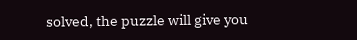solved, the puzzle will give you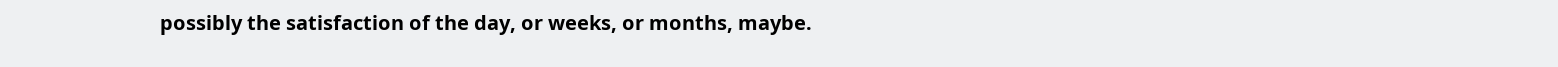possibly the satisfaction of the day, or weeks, or months, maybe.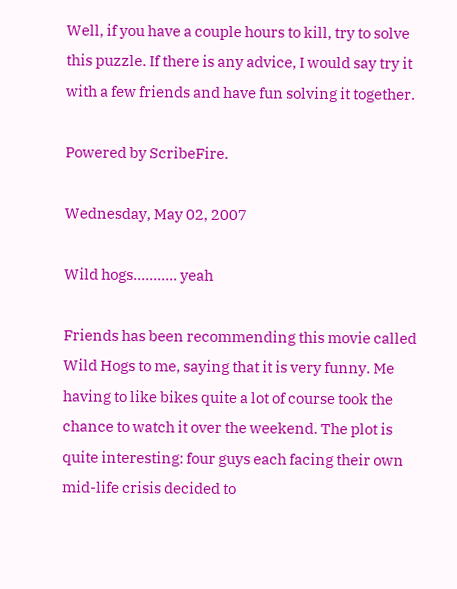Well, if you have a couple hours to kill, try to solve this puzzle. If there is any advice, I would say try it with a few friends and have fun solving it together.

Powered by ScribeFire.

Wednesday, May 02, 2007

Wild hogs........... yeah

Friends has been recommending this movie called Wild Hogs to me, saying that it is very funny. Me having to like bikes quite a lot of course took the chance to watch it over the weekend. The plot is quite interesting: four guys each facing their own mid-life crisis decided to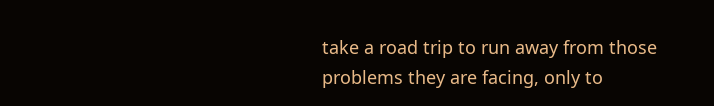take a road trip to run away from those problems they are facing, only to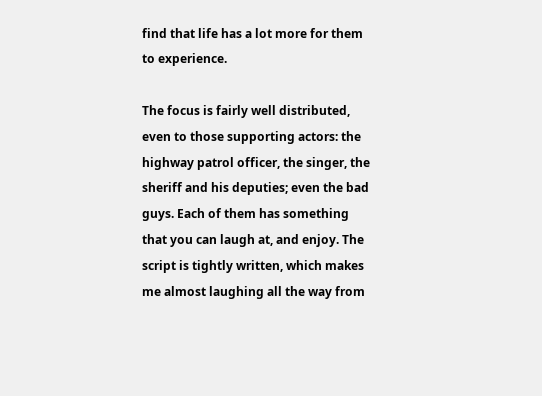find that life has a lot more for them to experience.

The focus is fairly well distributed, even to those supporting actors: the highway patrol officer, the singer, the sheriff and his deputies; even the bad guys. Each of them has something that you can laugh at, and enjoy. The script is tightly written, which makes me almost laughing all the way from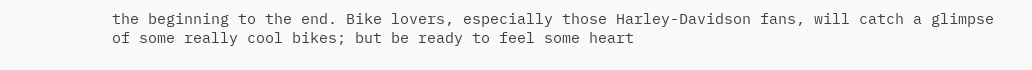the beginning to the end. Bike lovers, especially those Harley-Davidson fans, will catch a glimpse of some really cool bikes; but be ready to feel some heart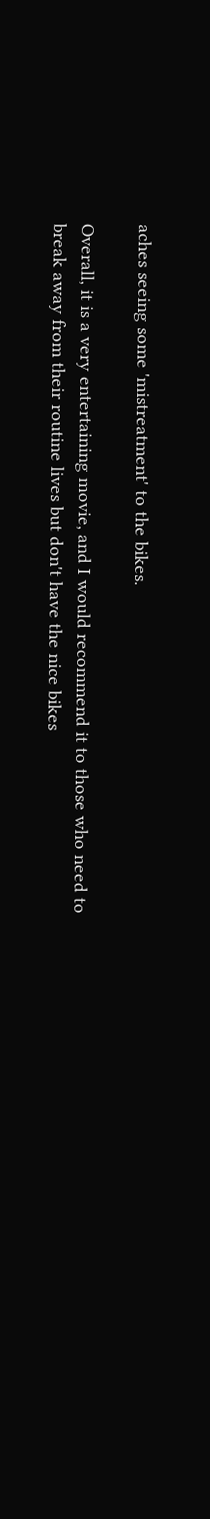aches seeing some 'mistreatment' to the bikes.

Overall, it is a very entertaining movie, and I would recommend it to those who need to break away from their routine lives but don't have the nice bikes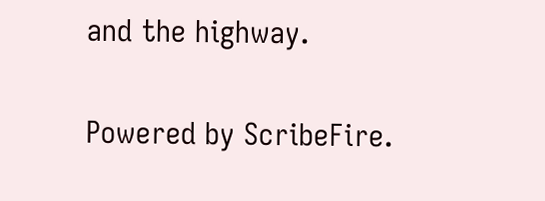and the highway.

Powered by ScribeFire.